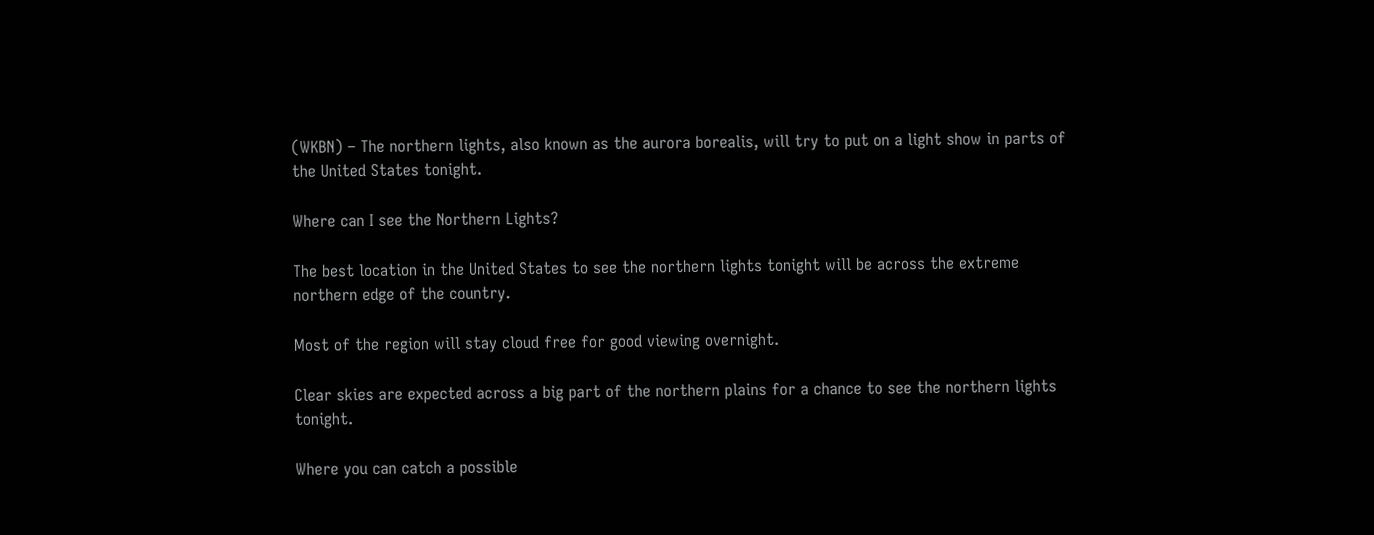(WKBN) – The northern lights, also known as the aurora borealis, will try to put on a light show in parts of the United States tonight.

Where can I see the Northern Lights?

The best location in the United States to see the northern lights tonight will be across the extreme northern edge of the country.

Most of the region will stay cloud free for good viewing overnight.

Clear skies are expected across a big part of the northern plains for a chance to see the northern lights tonight.

Where you can catch a possible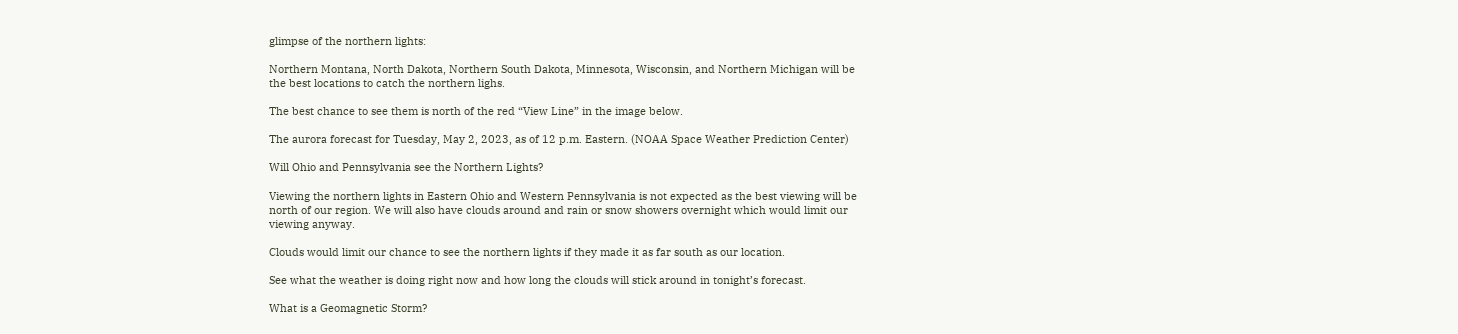glimpse of the northern lights:

Northern Montana, North Dakota, Northern South Dakota, Minnesota, Wisconsin, and Northern Michigan will be the best locations to catch the northern lighs.

The best chance to see them is north of the red “View Line” in the image below.

The aurora forecast for Tuesday, May 2, 2023, as of 12 p.m. Eastern. (NOAA Space Weather Prediction Center)

Will Ohio and Pennsylvania see the Northern Lights?

Viewing the northern lights in Eastern Ohio and Western Pennsylvania is not expected as the best viewing will be north of our region. We will also have clouds around and rain or snow showers overnight which would limit our viewing anyway.

Clouds would limit our chance to see the northern lights if they made it as far south as our location.

See what the weather is doing right now and how long the clouds will stick around in tonight’s forecast.

What is a Geomagnetic Storm?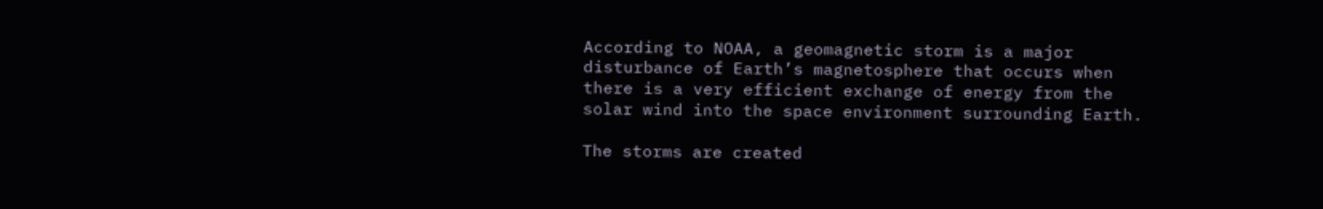According to NOAA, a geomagnetic storm is a major disturbance of Earth’s magnetosphere that occurs when there is a very efficient exchange of energy from the solar wind into the space environment surrounding Earth.

The storms are created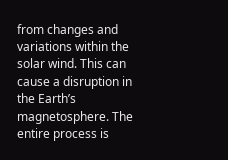from changes and variations within the solar wind. This can cause a disruption in the Earth’s magnetosphere. The entire process is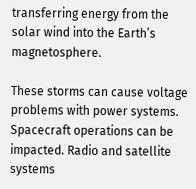transferring energy from the solar wind into the Earth’s magnetosphere.

These storms can cause voltage problems with power systems. Spacecraft operations can be impacted. Radio and satellite systems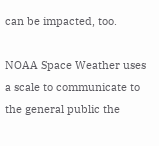can be impacted, too.

NOAA Space Weather uses a scale to communicate to the general public the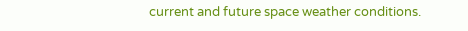current and future space weather conditions.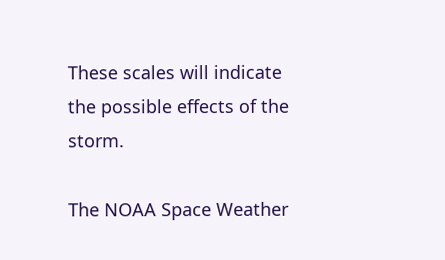These scales will indicate the possible effects of the storm.

The NOAA Space Weather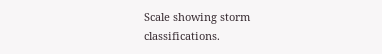Scale showing storm classifications.